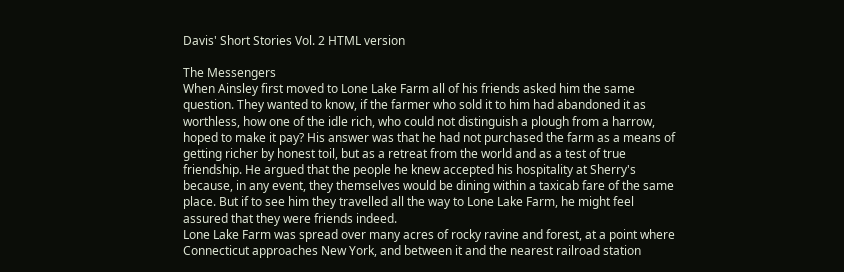Davis' Short Stories Vol. 2 HTML version

The Messengers
When Ainsley first moved to Lone Lake Farm all of his friends asked him the same
question. They wanted to know, if the farmer who sold it to him had abandoned it as
worthless, how one of the idle rich, who could not distinguish a plough from a harrow,
hoped to make it pay? His answer was that he had not purchased the farm as a means of
getting richer by honest toil, but as a retreat from the world and as a test of true
friendship. He argued that the people he knew accepted his hospitality at Sherry's
because, in any event, they themselves would be dining within a taxicab fare of the same
place. But if to see him they travelled all the way to Lone Lake Farm, he might feel
assured that they were friends indeed.
Lone Lake Farm was spread over many acres of rocky ravine and forest, at a point where
Connecticut approaches New York, and between it and the nearest railroad station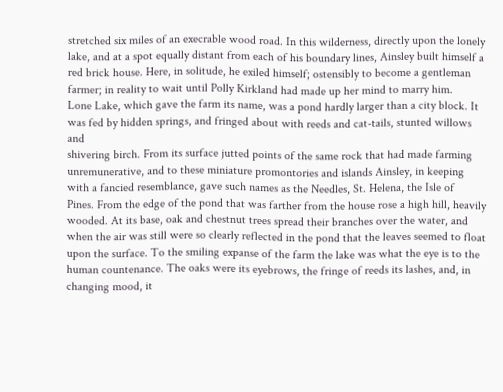stretched six miles of an execrable wood road. In this wilderness, directly upon the lonely
lake, and at a spot equally distant from each of his boundary lines, Ainsley built himself a
red brick house. Here, in solitude, he exiled himself; ostensibly to become a gentleman
farmer; in reality to wait until Polly Kirkland had made up her mind to marry him.
Lone Lake, which gave the farm its name, was a pond hardly larger than a city block. It
was fed by hidden springs, and fringed about with reeds and cat-tails, stunted willows and
shivering birch. From its surface jutted points of the same rock that had made farming
unremunerative, and to these miniature promontories and islands Ainsley, in keeping
with a fancied resemblance, gave such names as the Needles, St. Helena, the Isle of
Pines. From the edge of the pond that was farther from the house rose a high hill, heavily
wooded. At its base, oak and chestnut trees spread their branches over the water, and
when the air was still were so clearly reflected in the pond that the leaves seemed to float
upon the surface. To the smiling expanse of the farm the lake was what the eye is to the
human countenance. The oaks were its eyebrows, the fringe of reeds its lashes, and, in
changing mood, it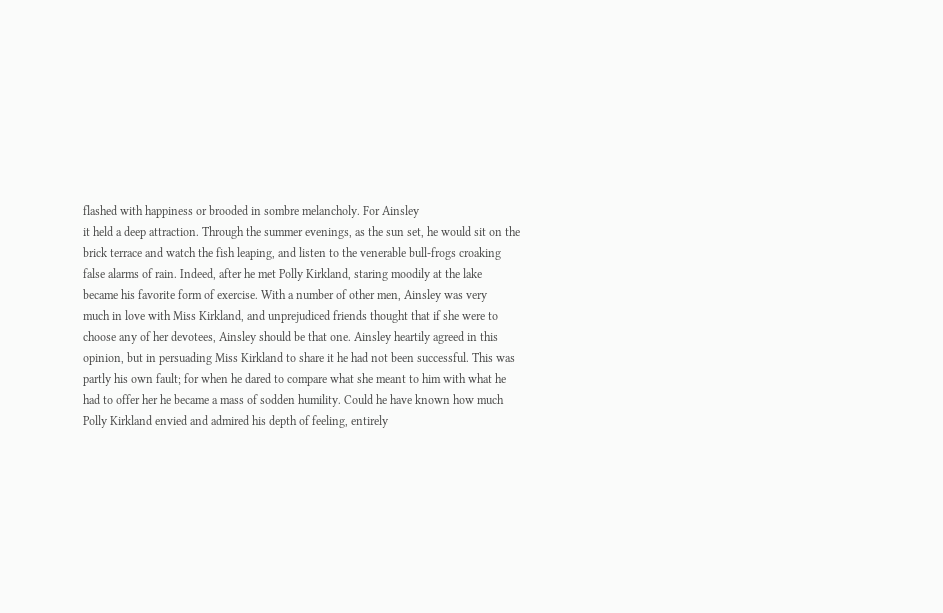flashed with happiness or brooded in sombre melancholy. For Ainsley
it held a deep attraction. Through the summer evenings, as the sun set, he would sit on the
brick terrace and watch the fish leaping, and listen to the venerable bull-frogs croaking
false alarms of rain. Indeed, after he met Polly Kirkland, staring moodily at the lake
became his favorite form of exercise. With a number of other men, Ainsley was very
much in love with Miss Kirkland, and unprejudiced friends thought that if she were to
choose any of her devotees, Ainsley should be that one. Ainsley heartily agreed in this
opinion, but in persuading Miss Kirkland to share it he had not been successful. This was
partly his own fault; for when he dared to compare what she meant to him with what he
had to offer her he became a mass of sodden humility. Could he have known how much
Polly Kirkland envied and admired his depth of feeling, entirely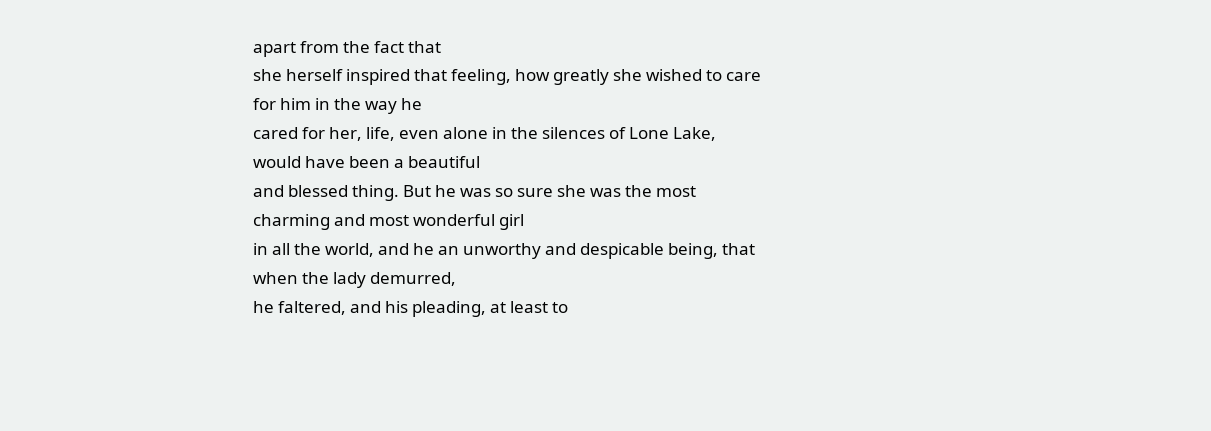apart from the fact that
she herself inspired that feeling, how greatly she wished to care for him in the way he
cared for her, life, even alone in the silences of Lone Lake, would have been a beautiful
and blessed thing. But he was so sure she was the most charming and most wonderful girl
in all the world, and he an unworthy and despicable being, that when the lady demurred,
he faltered, and his pleading, at least to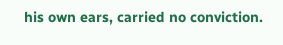his own ears, carried no conviction.